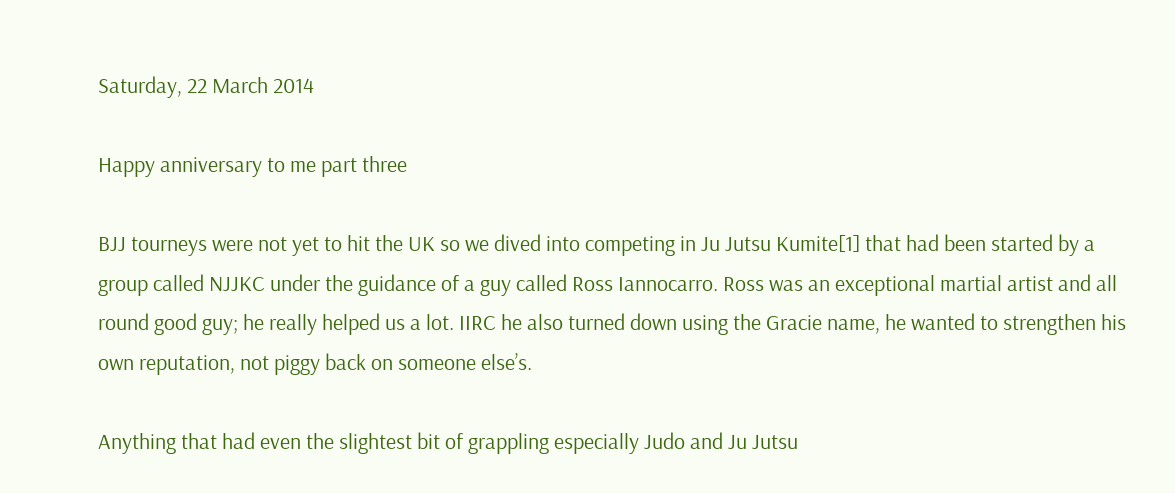Saturday, 22 March 2014

Happy anniversary to me part three

BJJ tourneys were not yet to hit the UK so we dived into competing in Ju Jutsu Kumite[1] that had been started by a group called NJJKC under the guidance of a guy called Ross Iannocarro. Ross was an exceptional martial artist and all round good guy; he really helped us a lot. IIRC he also turned down using the Gracie name, he wanted to strengthen his own reputation, not piggy back on someone else’s.

Anything that had even the slightest bit of grappling especially Judo and Ju Jutsu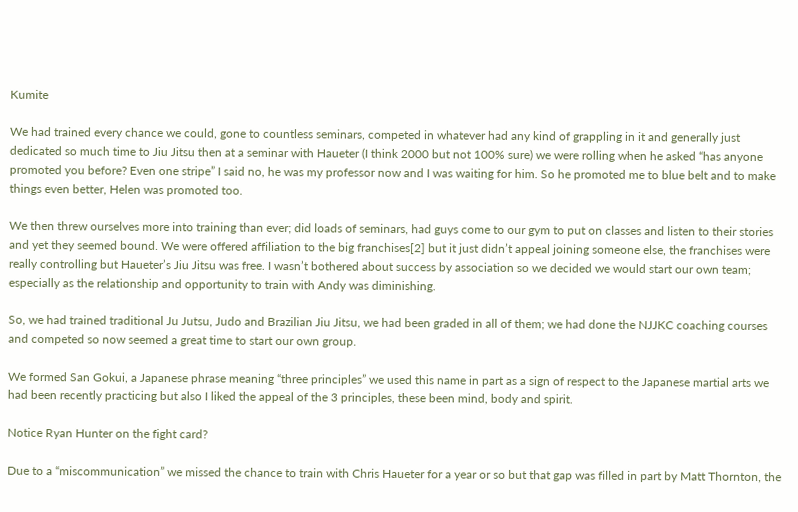Kumite

We had trained every chance we could, gone to countless seminars, competed in whatever had any kind of grappling in it and generally just dedicated so much time to Jiu Jitsu then at a seminar with Haueter (I think 2000 but not 100% sure) we were rolling when he asked “has anyone promoted you before? Even one stripe” I said no, he was my professor now and I was waiting for him. So he promoted me to blue belt and to make things even better, Helen was promoted too.

We then threw ourselves more into training than ever; did loads of seminars, had guys come to our gym to put on classes and listen to their stories and yet they seemed bound. We were offered affiliation to the big franchises[2] but it just didn’t appeal joining someone else, the franchises were really controlling but Haueter’s Jiu Jitsu was free. I wasn’t bothered about success by association so we decided we would start our own team; especially as the relationship and opportunity to train with Andy was diminishing.

So, we had trained traditional Ju Jutsu, Judo and Brazilian Jiu Jitsu, we had been graded in all of them; we had done the NJJKC coaching courses and competed so now seemed a great time to start our own group.

We formed San Gokui, a Japanese phrase meaning “three principles” we used this name in part as a sign of respect to the Japanese martial arts we had been recently practicing but also I liked the appeal of the 3 principles, these been mind, body and spirit.

Notice Ryan Hunter on the fight card?

Due to a “miscommunication” we missed the chance to train with Chris Haueter for a year or so but that gap was filled in part by Matt Thornton, the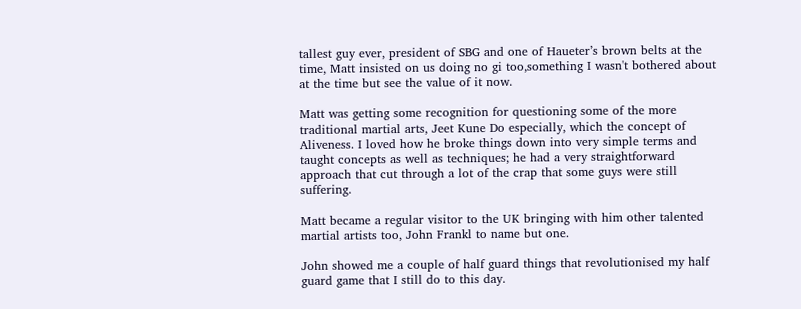tallest guy ever, president of SBG and one of Haueter’s brown belts at the time, Matt insisted on us doing no gi too,something I wasn't bothered about at the time but see the value of it now.

Matt was getting some recognition for questioning some of the more traditional martial arts, Jeet Kune Do especially, which the concept of Aliveness. I loved how he broke things down into very simple terms and taught concepts as well as techniques; he had a very straightforward approach that cut through a lot of the crap that some guys were still suffering.

Matt became a regular visitor to the UK bringing with him other talented martial artists too, John Frankl to name but one.

John showed me a couple of half guard things that revolutionised my half guard game that I still do to this day.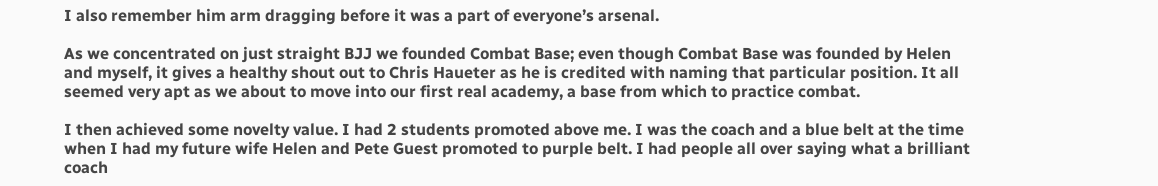I also remember him arm dragging before it was a part of everyone’s arsenal.

As we concentrated on just straight BJJ we founded Combat Base; even though Combat Base was founded by Helen and myself, it gives a healthy shout out to Chris Haueter as he is credited with naming that particular position. It all seemed very apt as we about to move into our first real academy, a base from which to practice combat.

I then achieved some novelty value. I had 2 students promoted above me. I was the coach and a blue belt at the time when I had my future wife Helen and Pete Guest promoted to purple belt. I had people all over saying what a brilliant coach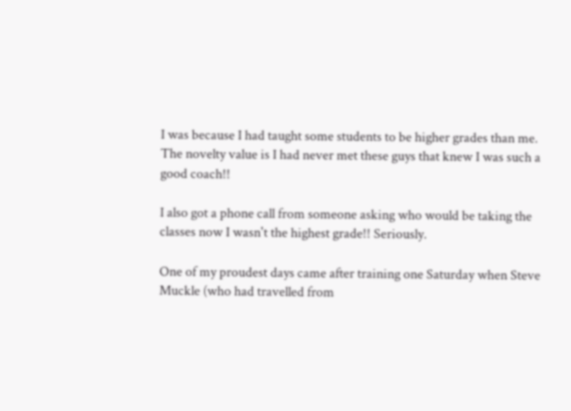I was because I had taught some students to be higher grades than me. The novelty value is I had never met these guys that knew I was such a good coach!!

I also got a phone call from someone asking who would be taking the classes now I wasn't the highest grade!! Seriously.

One of my proudest days came after training one Saturday when Steve Muckle (who had travelled from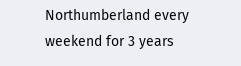Northumberland every weekend for 3 years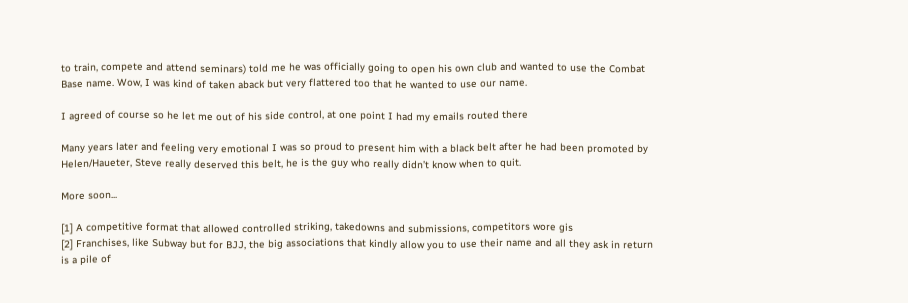to train, compete and attend seminars) told me he was officially going to open his own club and wanted to use the Combat Base name. Wow, I was kind of taken aback but very flattered too that he wanted to use our name.

I agreed of course so he let me out of his side control, at one point I had my emails routed there

Many years later and feeling very emotional I was so proud to present him with a black belt after he had been promoted by Helen/Haueter, Steve really deserved this belt, he is the guy who really didn’t know when to quit.

More soon...

[1] A competitive format that allowed controlled striking, takedowns and submissions, competitors wore gis
[2] Franchises, like Subway but for BJJ, the big associations that kindly allow you to use their name and all they ask in return is a pile of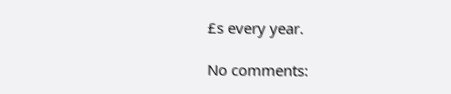£s every year.

No comments: